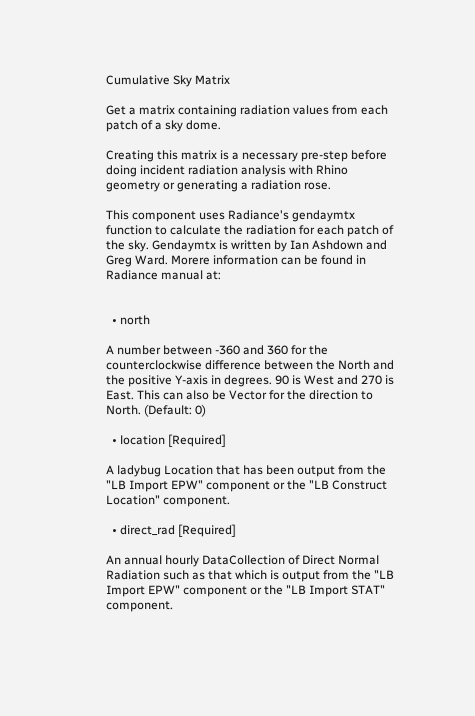Cumulative Sky Matrix

Get a matrix containing radiation values from each patch of a sky dome.

Creating this matrix is a necessary pre-step before doing incident radiation analysis with Rhino geometry or generating a radiation rose.

This component uses Radiance's gendaymtx function to calculate the radiation for each patch of the sky. Gendaymtx is written by Ian Ashdown and Greg Ward. Morere information can be found in Radiance manual at:


  • north

A number between -360 and 360 for the counterclockwise difference between the North and the positive Y-axis in degrees. 90 is West and 270 is East. This can also be Vector for the direction to North. (Default: 0)

  • location [Required]

A ladybug Location that has been output from the "LB Import EPW" component or the "LB Construct Location" component.

  • direct_rad [Required]

An annual hourly DataCollection of Direct Normal Radiation such as that which is output from the "LB Import EPW" component or the "LB Import STAT" component.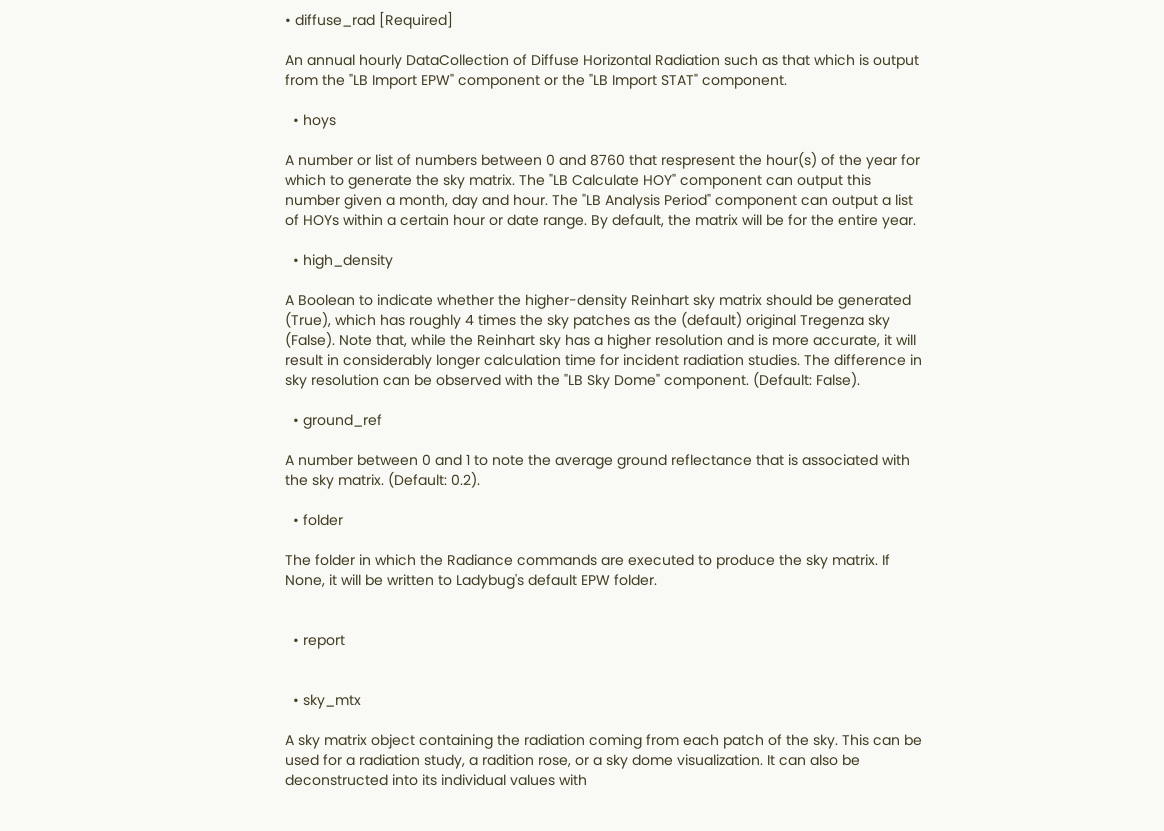• diffuse_rad [Required]

An annual hourly DataCollection of Diffuse Horizontal Radiation such as that which is output from the "LB Import EPW" component or the "LB Import STAT" component.

  • hoys

A number or list of numbers between 0 and 8760 that respresent the hour(s) of the year for which to generate the sky matrix. The "LB Calculate HOY" component can output this number given a month, day and hour. The "LB Analysis Period" component can output a list of HOYs within a certain hour or date range. By default, the matrix will be for the entire year.

  • high_density

A Boolean to indicate whether the higher-density Reinhart sky matrix should be generated (True), which has roughly 4 times the sky patches as the (default) original Tregenza sky (False). Note that, while the Reinhart sky has a higher resolution and is more accurate, it will result in considerably longer calculation time for incident radiation studies. The difference in sky resolution can be observed with the "LB Sky Dome" component. (Default: False).

  • ground_ref

A number between 0 and 1 to note the average ground reflectance that is associated with the sky matrix. (Default: 0.2).

  • folder

The folder in which the Radiance commands are executed to produce the sky matrix. If None, it will be written to Ladybug's default EPW folder.


  • report


  • sky_mtx

A sky matrix object containing the radiation coming from each patch of the sky. This can be used for a radiation study, a radition rose, or a sky dome visualization. It can also be deconstructed into its individual values with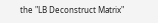the "LB Deconstruct Matrix"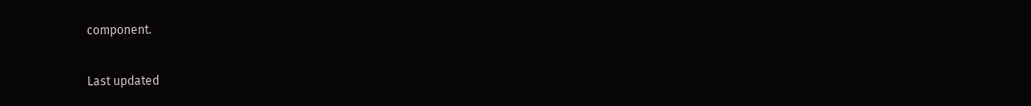component.

Last updated